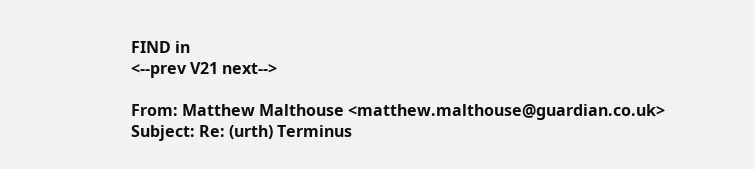FIND in
<--prev V21 next-->

From: Matthew Malthouse <matthew.malthouse@guardian.co.uk>
Subject: Re: (urth) Terminus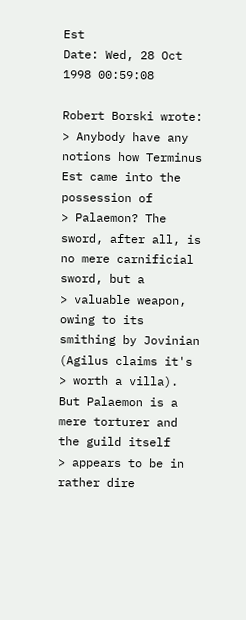Est
Date: Wed, 28 Oct 1998 00:59:08

Robert Borski wrote:
> Anybody have any notions how Terminus Est came into the possession of
> Palaemon? The sword, after all, is no mere carnificial sword, but a
> valuable weapon, owing to its smithing by Jovinian (Agilus claims it's
> worth a villa). But Palaemon is a mere torturer and the guild itself
> appears to be in rather dire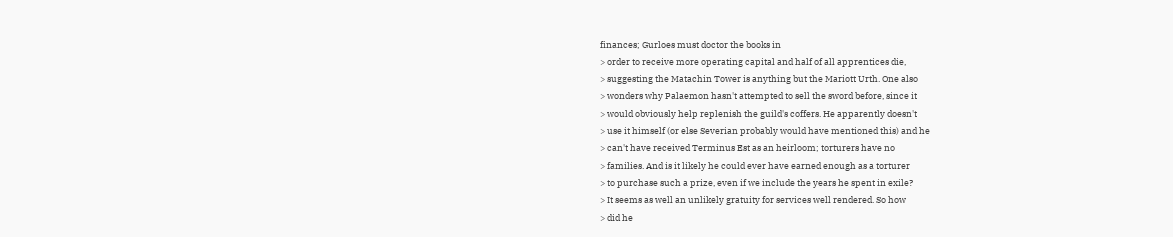finances; Gurloes must doctor the books in
> order to receive more operating capital and half of all apprentices die,
> suggesting the Matachin Tower is anything but the Mariott Urth. One also
> wonders why Palaemon hasn't attempted to sell the sword before, since it
> would obviously help replenish the guild's coffers. He apparently doesn't
> use it himself (or else Severian probably would have mentioned this) and he
> can't have received Terminus Est as an heirloom; torturers have no
> families. And is it likely he could ever have earned enough as a torturer
> to purchase such a prize, even if we include the years he spent in exile?
> It seems as well an unlikely gratuity for services well rendered. So how
> did he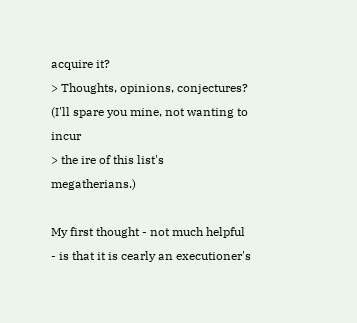acquire it?
> Thoughts, opinions, conjectures? (I'll spare you mine, not wanting to incur
> the ire of this list's megatherians.)

My first thought - not much helpful - is that it is cearly an executioner's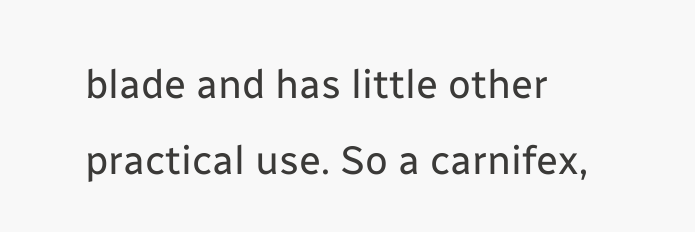blade and has little other practical use. So a carnifex,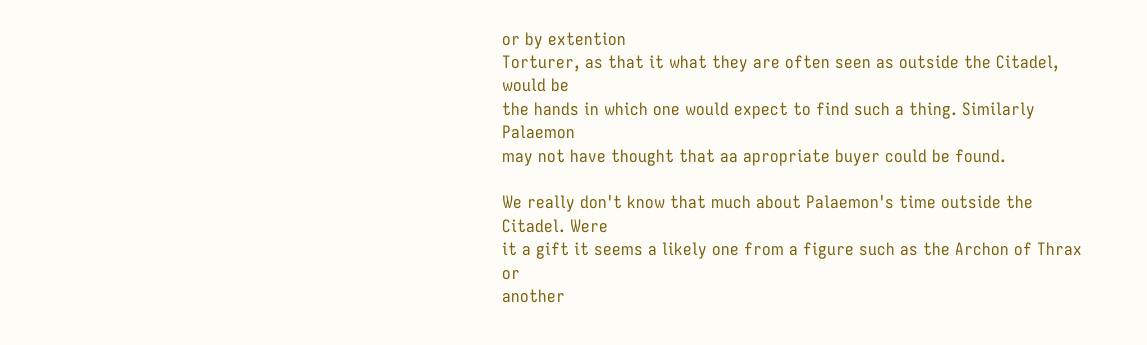or by extention
Torturer, as that it what they are often seen as outside the Citadel, would be
the hands in which one would expect to find such a thing. Similarly Palaemon
may not have thought that aa apropriate buyer could be found.

We really don't know that much about Palaemon's time outside the Citadel. Were
it a gift it seems a likely one from a figure such as the Archon of Thrax or
another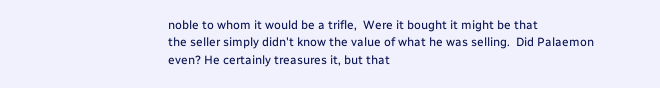noble to whom it would be a trifle,  Were it bought it might be that
the seller simply didn't know the value of what he was selling.  Did Palaemon
even? He certainly treasures it, but that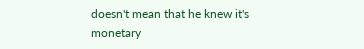doesn't mean that he knew it's
monetary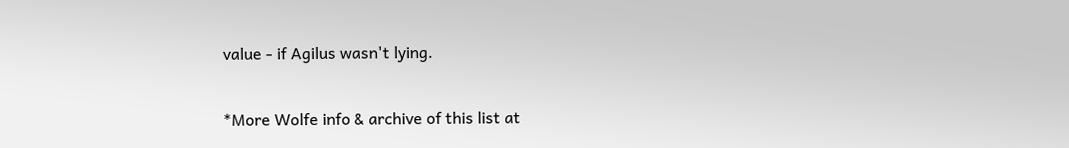value - if Agilus wasn't lying.


*More Wolfe info & archive of this list at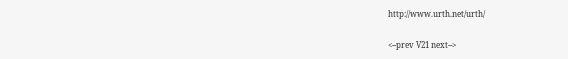http://www.urth.net/urth/

<--prev V21 next-->